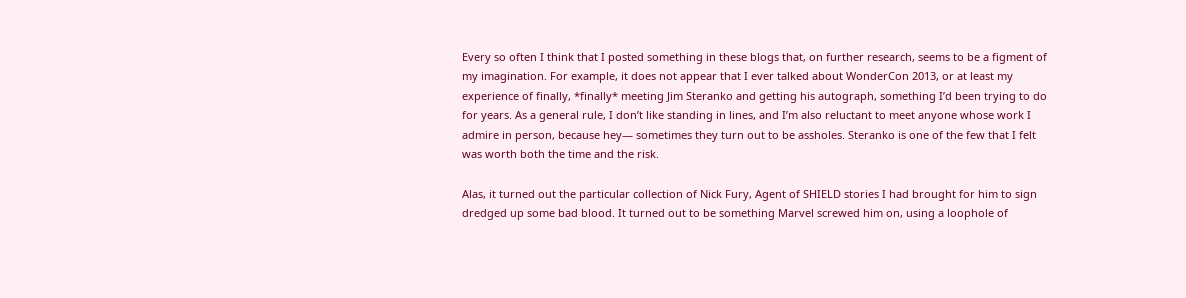Every so often I think that I posted something in these blogs that, on further research, seems to be a figment of my imagination. For example, it does not appear that I ever talked about WonderCon 2013, or at least my experience of finally, *finally* meeting Jim Steranko and getting his autograph, something I’d been trying to do for years. As a general rule, I don’t like standing in lines, and I’m also reluctant to meet anyone whose work I admire in person, because hey— sometimes they turn out to be assholes. Steranko is one of the few that I felt was worth both the time and the risk.

Alas, it turned out the particular collection of Nick Fury, Agent of SHIELD stories I had brought for him to sign dredged up some bad blood. It turned out to be something Marvel screwed him on, using a loophole of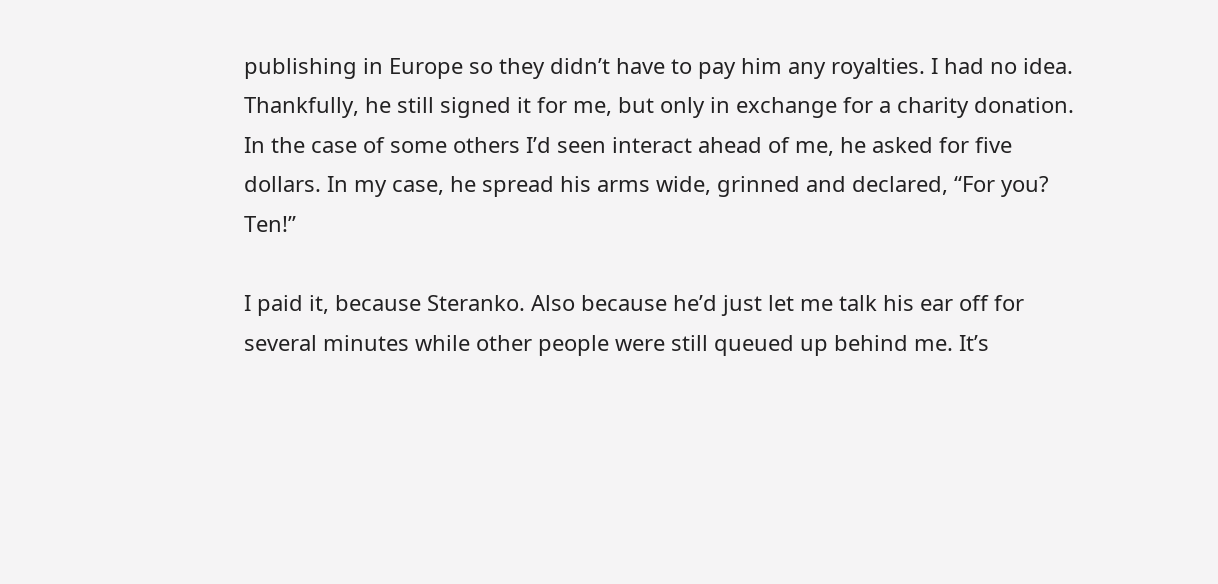publishing in Europe so they didn’t have to pay him any royalties. I had no idea. Thankfully, he still signed it for me, but only in exchange for a charity donation. In the case of some others I’d seen interact ahead of me, he asked for five dollars. In my case, he spread his arms wide, grinned and declared, “For you? Ten!”

I paid it, because Steranko. Also because he’d just let me talk his ear off for several minutes while other people were still queued up behind me. It’s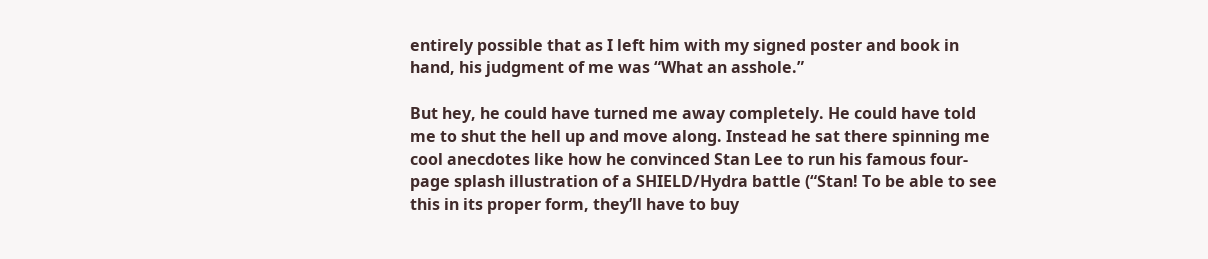entirely possible that as I left him with my signed poster and book in hand, his judgment of me was “What an asshole.”

But hey, he could have turned me away completely. He could have told me to shut the hell up and move along. Instead he sat there spinning me cool anecdotes like how he convinced Stan Lee to run his famous four-page splash illustration of a SHIELD/Hydra battle (“Stan! To be able to see this in its proper form, they’ll have to buy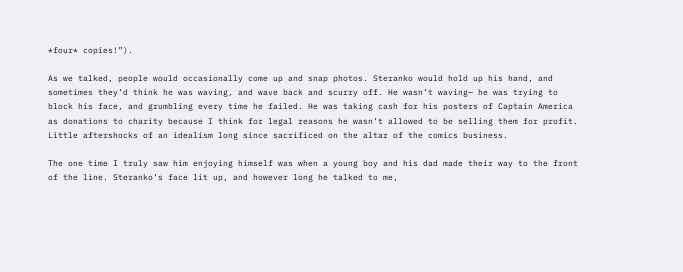*four* copies!”).

As we talked, people would occasionally come up and snap photos. Steranko would hold up his hand, and sometimes they’d think he was waving, and wave back and scurry off. He wasn’t waving— he was trying to block his face, and grumbling every time he failed. He was taking cash for his posters of Captain America as donations to charity because I think for legal reasons he wasn’t allowed to be selling them for profit. Little aftershocks of an idealism long since sacrificed on the altar of the comics business.

The one time I truly saw him enjoying himself was when a young boy and his dad made their way to the front of the line. Steranko’s face lit up, and however long he talked to me,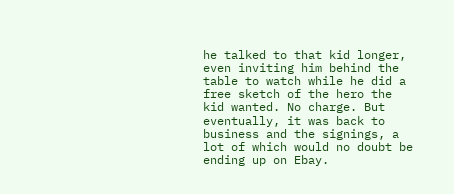he talked to that kid longer, even inviting him behind the table to watch while he did a free sketch of the hero the kid wanted. No charge. But eventually, it was back to business and the signings, a lot of which would no doubt be ending up on Ebay.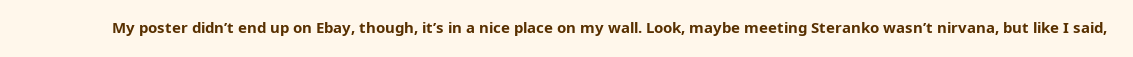My poster didn’t end up on Ebay, though, it’s in a nice place on my wall. Look, maybe meeting Steranko wasn’t nirvana, but like I said,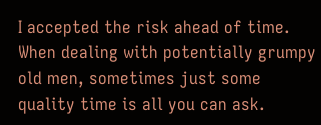I accepted the risk ahead of time. When dealing with potentially grumpy old men, sometimes just some quality time is all you can ask.